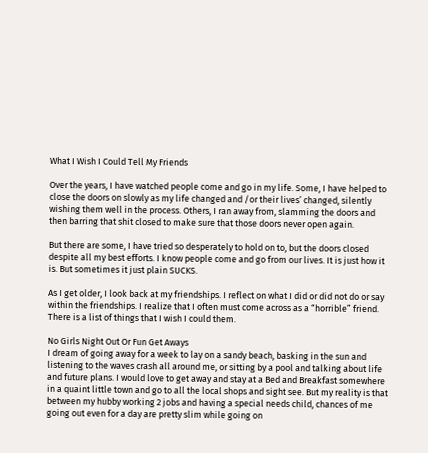What I Wish I Could Tell My Friends

Over the years, I have watched people come and go in my life. Some, I have helped to close the doors on slowly as my life changed and /or their lives’ changed, silently wishing them well in the process. Others, I ran away from, slamming the doors and then barring that shit closed to make sure that those doors never open again.

But there are some, I have tried so desperately to hold on to, but the doors closed despite all my best efforts. I know people come and go from our lives. It is just how it is. But sometimes it just plain SUCKS.

As I get older, I look back at my friendships. I reflect on what I did or did not do or say within the friendships. I realize that I often must come across as a “horrible” friend. There is a list of things that I wish I could them.

No Girls Night Out Or Fun Get Aways
I dream of going away for a week to lay on a sandy beach, basking in the sun and listening to the waves crash all around me, or sitting by a pool and talking about life and future plans. I would love to get away and stay at a Bed and Breakfast somewhere in a quaint little town and go to all the local shops and sight see. But my reality is that between my hubby working 2 jobs and having a special needs child, chances of me going out even for a day are pretty slim while going on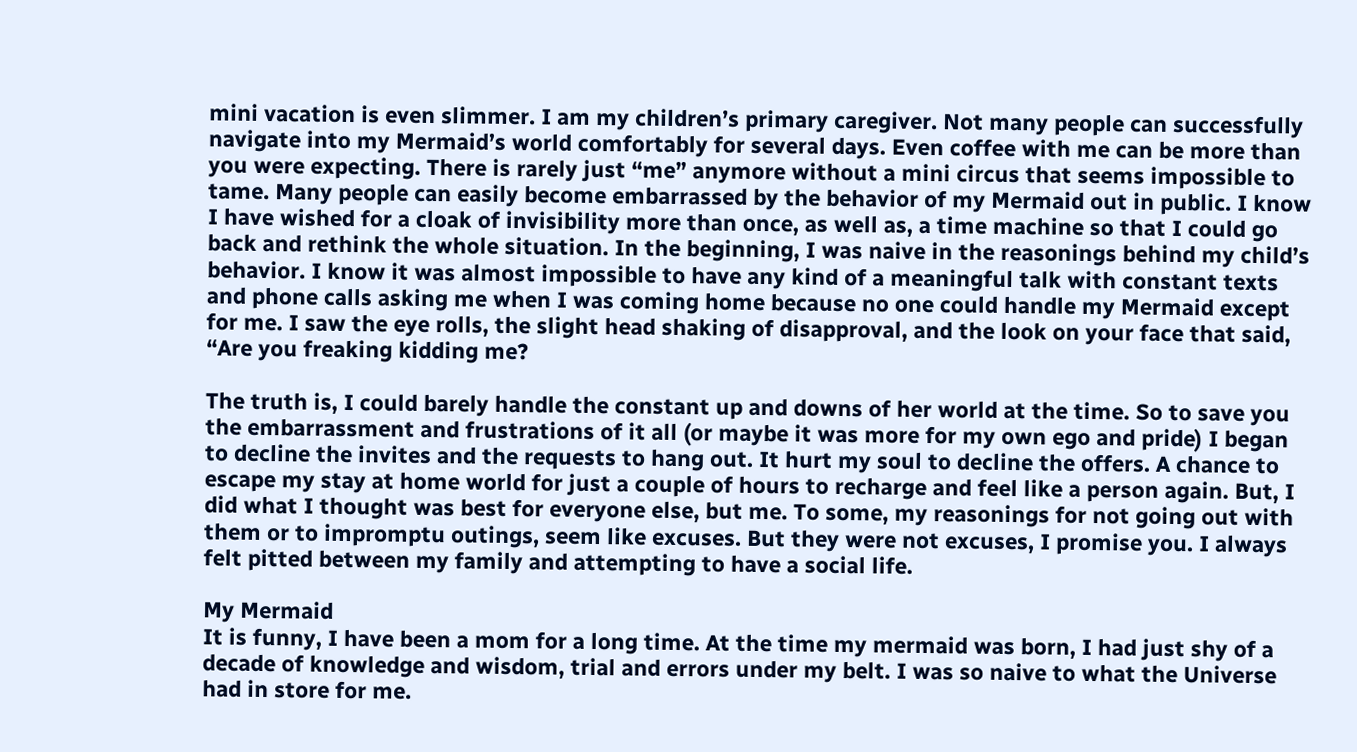mini vacation is even slimmer. I am my children’s primary caregiver. Not many people can successfully navigate into my Mermaid’s world comfortably for several days. Even coffee with me can be more than you were expecting. There is rarely just “me” anymore without a mini circus that seems impossible to tame. Many people can easily become embarrassed by the behavior of my Mermaid out in public. I know I have wished for a cloak of invisibility more than once, as well as, a time machine so that I could go back and rethink the whole situation. In the beginning, I was naive in the reasonings behind my child’s behavior. I know it was almost impossible to have any kind of a meaningful talk with constant texts and phone calls asking me when I was coming home because no one could handle my Mermaid except for me. I saw the eye rolls, the slight head shaking of disapproval, and the look on your face that said, “Are you freaking kidding me?

The truth is, I could barely handle the constant up and downs of her world at the time. So to save you the embarrassment and frustrations of it all (or maybe it was more for my own ego and pride) I began to decline the invites and the requests to hang out. It hurt my soul to decline the offers. A chance to escape my stay at home world for just a couple of hours to recharge and feel like a person again. But, I did what I thought was best for everyone else, but me. To some, my reasonings for not going out with them or to impromptu outings, seem like excuses. But they were not excuses, I promise you. I always felt pitted between my family and attempting to have a social life.

My Mermaid
It is funny, I have been a mom for a long time. At the time my mermaid was born, I had just shy of a decade of knowledge and wisdom, trial and errors under my belt. I was so naive to what the Universe had in store for me.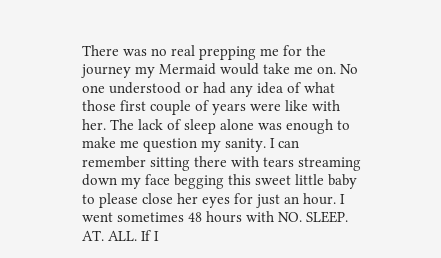There was no real prepping me for the journey my Mermaid would take me on. No one understood or had any idea of what those first couple of years were like with her. The lack of sleep alone was enough to make me question my sanity. I can remember sitting there with tears streaming down my face begging this sweet little baby to please close her eyes for just an hour. I went sometimes 48 hours with NO. SLEEP. AT. ALL. If I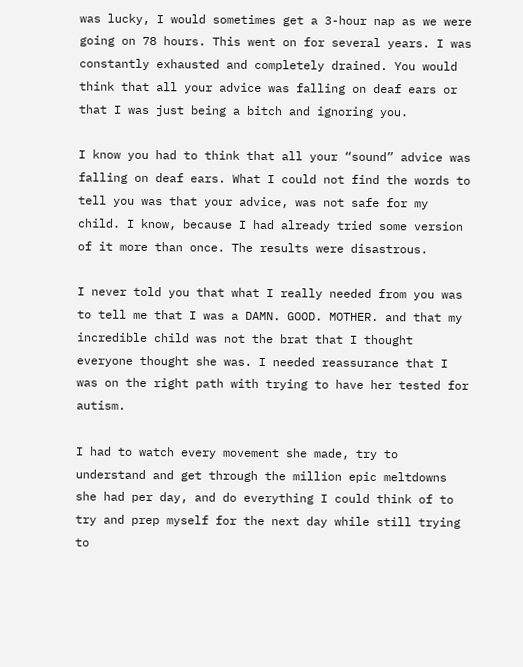was lucky, I would sometimes get a 3-hour nap as we were going on 78 hours. This went on for several years. I was constantly exhausted and completely drained. You would think that all your advice was falling on deaf ears or that I was just being a bitch and ignoring you.

I know you had to think that all your “sound” advice was falling on deaf ears. What I could not find the words to tell you was that your advice, was not safe for my child. I know, because I had already tried some version of it more than once. The results were disastrous.

I never told you that what I really needed from you was to tell me that I was a DAMN. GOOD. MOTHER. and that my incredible child was not the brat that I thought everyone thought she was. I needed reassurance that I was on the right path with trying to have her tested for autism.

I had to watch every movement she made, try to understand and get through the million epic meltdowns she had per day, and do everything I could think of to try and prep myself for the next day while still trying to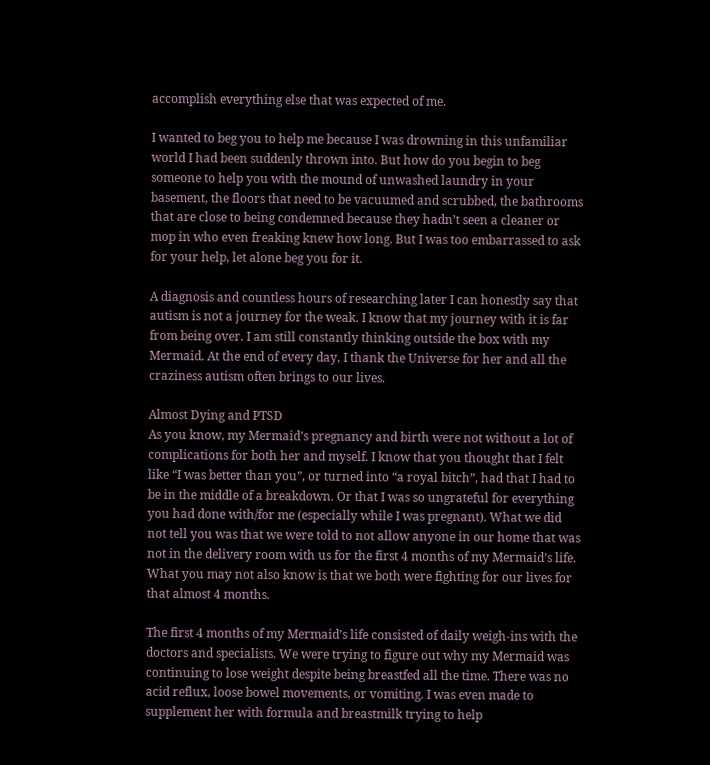accomplish everything else that was expected of me.

I wanted to beg you to help me because I was drowning in this unfamiliar world I had been suddenly thrown into. But how do you begin to beg someone to help you with the mound of unwashed laundry in your basement, the floors that need to be vacuumed and scrubbed, the bathrooms that are close to being condemned because they hadn’t seen a cleaner or mop in who even freaking knew how long. But I was too embarrassed to ask for your help, let alone beg you for it.

A diagnosis and countless hours of researching later I can honestly say that autism is not a journey for the weak. I know that my journey with it is far from being over. I am still constantly thinking outside the box with my Mermaid. At the end of every day, I thank the Universe for her and all the craziness autism often brings to our lives.

Almost Dying and PTSD
As you know, my Mermaid’s pregnancy and birth were not without a lot of complications for both her and myself. I know that you thought that I felt like “I was better than you”, or turned into “a royal bitch”, had that I had to be in the middle of a breakdown. Or that I was so ungrateful for everything you had done with/for me (especially while I was pregnant). What we did not tell you was that we were told to not allow anyone in our home that was not in the delivery room with us for the first 4 months of my Mermaid’s life. What you may not also know is that we both were fighting for our lives for that almost 4 months.

The first 4 months of my Mermaid’s life consisted of daily weigh-ins with the doctors and specialists. We were trying to figure out why my Mermaid was continuing to lose weight despite being breastfed all the time. There was no acid reflux, loose bowel movements, or vomiting. I was even made to supplement her with formula and breastmilk trying to help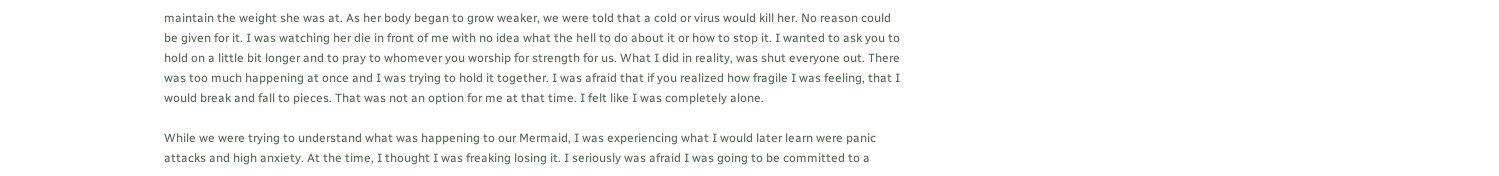maintain the weight she was at. As her body began to grow weaker, we were told that a cold or virus would kill her. No reason could be given for it. I was watching her die in front of me with no idea what the hell to do about it or how to stop it. I wanted to ask you to hold on a little bit longer and to pray to whomever you worship for strength for us. What I did in reality, was shut everyone out. There was too much happening at once and I was trying to hold it together. I was afraid that if you realized how fragile I was feeling, that I would break and fall to pieces. That was not an option for me at that time. I felt like I was completely alone.

While we were trying to understand what was happening to our Mermaid, I was experiencing what I would later learn were panic attacks and high anxiety. At the time, I thought I was freaking losing it. I seriously was afraid I was going to be committed to a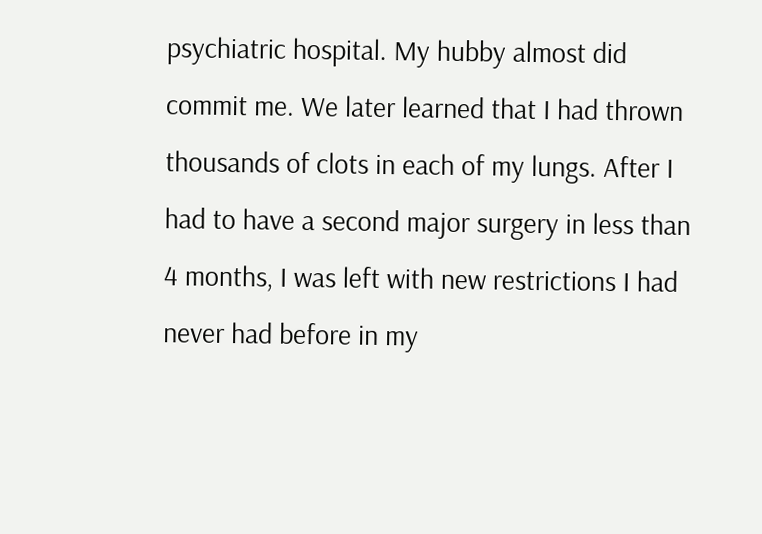psychiatric hospital. My hubby almost did commit me. We later learned that I had thrown thousands of clots in each of my lungs. After I had to have a second major surgery in less than 4 months, I was left with new restrictions I had never had before in my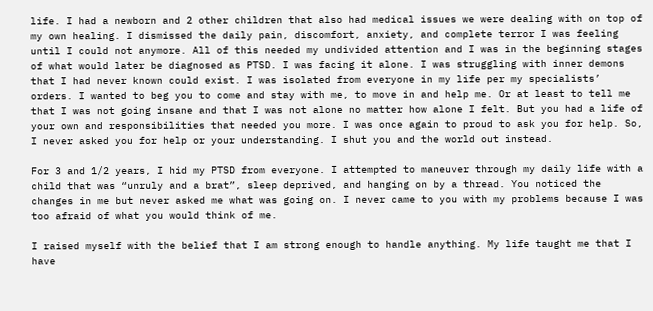life. I had a newborn and 2 other children that also had medical issues we were dealing with on top of my own healing. I dismissed the daily pain, discomfort, anxiety, and complete terror I was feeling until I could not anymore. All of this needed my undivided attention and I was in the beginning stages of what would later be diagnosed as PTSD. I was facing it alone. I was struggling with inner demons that I had never known could exist. I was isolated from everyone in my life per my specialists’ orders. I wanted to beg you to come and stay with me, to move in and help me. Or at least to tell me that I was not going insane and that I was not alone no matter how alone I felt. But you had a life of your own and responsibilities that needed you more. I was once again to proud to ask you for help. So, I never asked you for help or your understanding. I shut you and the world out instead.

For 3 and 1/2 years, I hid my PTSD from everyone. I attempted to maneuver through my daily life with a child that was “unruly and a brat”, sleep deprived, and hanging on by a thread. You noticed the changes in me but never asked me what was going on. I never came to you with my problems because I was too afraid of what you would think of me.

I raised myself with the belief that I am strong enough to handle anything. My life taught me that I have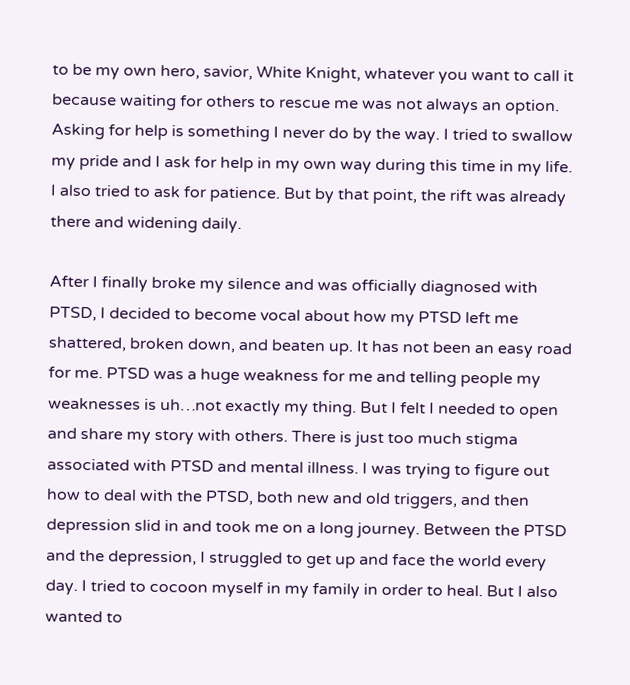to be my own hero, savior, White Knight, whatever you want to call it because waiting for others to rescue me was not always an option. Asking for help is something I never do by the way. I tried to swallow my pride and I ask for help in my own way during this time in my life. I also tried to ask for patience. But by that point, the rift was already there and widening daily.

After I finally broke my silence and was officially diagnosed with PTSD, I decided to become vocal about how my PTSD left me shattered, broken down, and beaten up. It has not been an easy road for me. PTSD was a huge weakness for me and telling people my weaknesses is uh…not exactly my thing. But I felt I needed to open and share my story with others. There is just too much stigma associated with PTSD and mental illness. I was trying to figure out how to deal with the PTSD, both new and old triggers, and then depression slid in and took me on a long journey. Between the PTSD and the depression, I struggled to get up and face the world every day. I tried to cocoon myself in my family in order to heal. But I also wanted to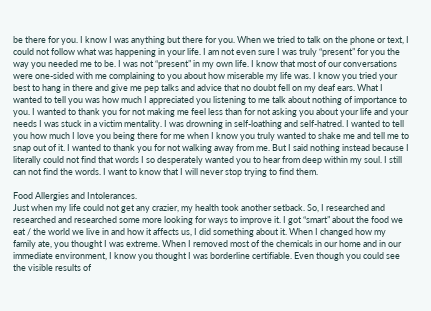be there for you. I know I was anything but there for you. When we tried to talk on the phone or text, I could not follow what was happening in your life. I am not even sure I was truly “present” for you the way you needed me to be. I was not “present” in my own life. I know that most of our conversations were one-sided with me complaining to you about how miserable my life was. I know you tried your best to hang in there and give me pep talks and advice that no doubt fell on my deaf ears. What I wanted to tell you was how much I appreciated you listening to me talk about nothing of importance to you. I wanted to thank you for not making me feel less than for not asking you about your life and your needs I was stuck in a victim mentality. I was drowning in self-loathing and self-hatred. I wanted to tell you how much I love you being there for me when I know you truly wanted to shake me and tell me to snap out of it. I wanted to thank you for not walking away from me. But I said nothing instead because I literally could not find that words I so desperately wanted you to hear from deep within my soul. I still can not find the words. I want to know that I will never stop trying to find them.

Food Allergies and Intolerances.
Just when my life could not get any crazier, my health took another setback. So, I researched and researched and researched some more looking for ways to improve it. I got “smart” about the food we eat / the world we live in and how it affects us, I did something about it. When I changed how my family ate, you thought I was extreme. When I removed most of the chemicals in our home and in our immediate environment, I know you thought I was borderline certifiable. Even though you could see the visible results of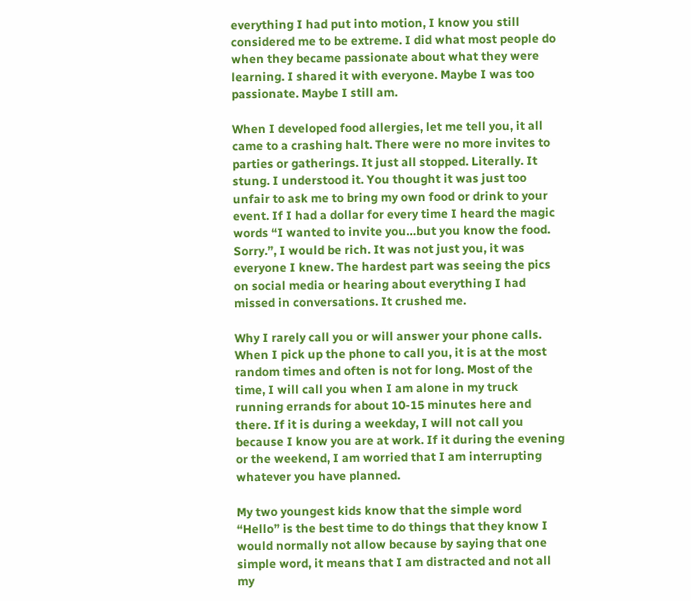everything I had put into motion, I know you still considered me to be extreme. I did what most people do when they became passionate about what they were learning. I shared it with everyone. Maybe I was too passionate. Maybe I still am.

When I developed food allergies, let me tell you, it all came to a crashing halt. There were no more invites to parties or gatherings. It just all stopped. Literally. It stung. I understood it. You thought it was just too unfair to ask me to bring my own food or drink to your event. If I had a dollar for every time I heard the magic words “I wanted to invite you…but you know the food. Sorry.”, I would be rich. It was not just you, it was everyone I knew. The hardest part was seeing the pics on social media or hearing about everything I had missed in conversations. It crushed me.

Why I rarely call you or will answer your phone calls.
When I pick up the phone to call you, it is at the most random times and often is not for long. Most of the time, I will call you when I am alone in my truck running errands for about 10-15 minutes here and there. If it is during a weekday, I will not call you because I know you are at work. If it during the evening or the weekend, I am worried that I am interrupting whatever you have planned.

My two youngest kids know that the simple word “Hello” is the best time to do things that they know I would normally not allow because by saying that one simple word, it means that I am distracted and not all my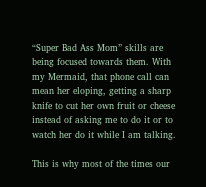“Super Bad Ass Mom” skills are being focused towards them. With my Mermaid, that phone call can mean her eloping, getting a sharp knife to cut her own fruit or cheese instead of asking me to do it or to watch her do it while I am talking.

This is why most of the times our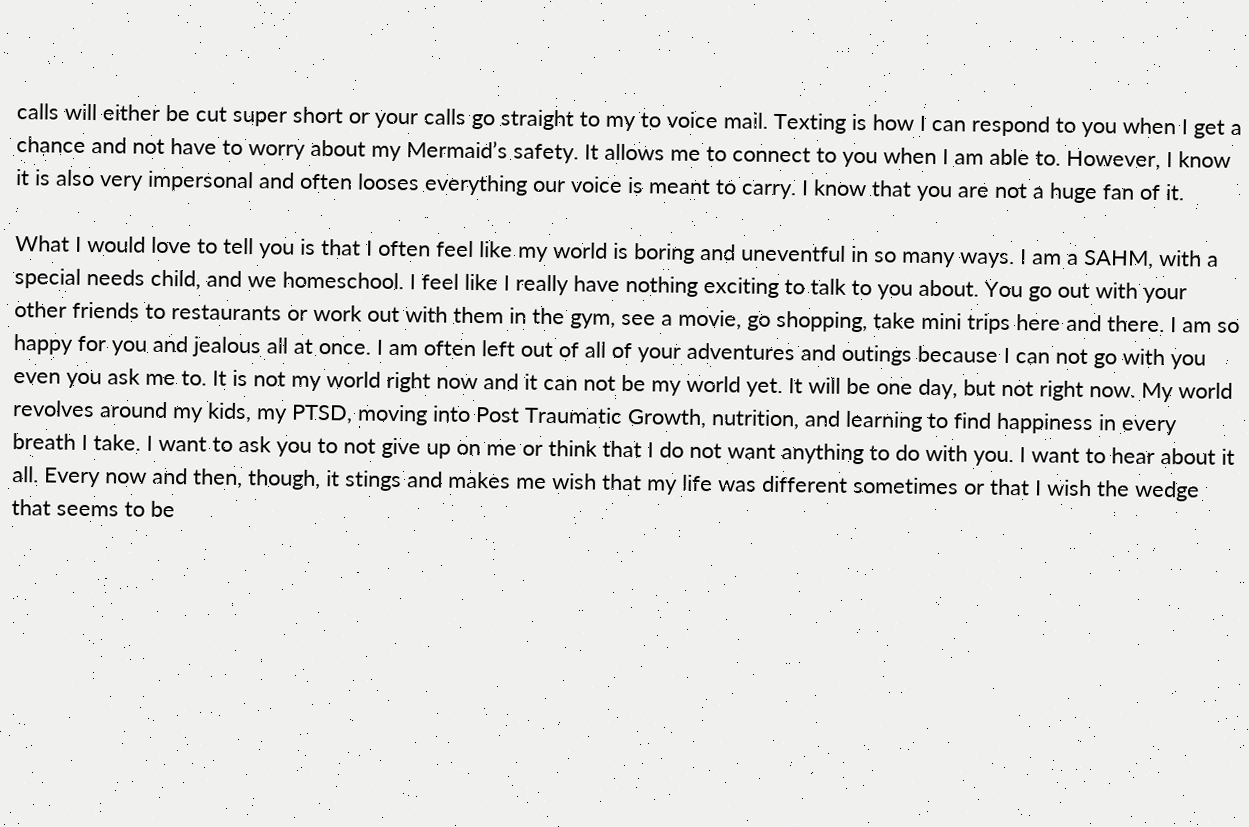calls will either be cut super short or your calls go straight to my to voice mail. Texting is how I can respond to you when I get a chance and not have to worry about my Mermaid’s safety. It allows me to connect to you when I am able to. However, I know it is also very impersonal and often looses everything our voice is meant to carry. I know that you are not a huge fan of it.

What I would love to tell you is that I often feel like my world is boring and uneventful in so many ways. I am a SAHM, with a special needs child, and we homeschool. I feel like I really have nothing exciting to talk to you about. You go out with your other friends to restaurants or work out with them in the gym, see a movie, go shopping, take mini trips here and there. I am so happy for you and jealous all at once. I am often left out of all of your adventures and outings because I can not go with you even you ask me to. It is not my world right now and it can not be my world yet. It will be one day, but not right now. My world revolves around my kids, my PTSD, moving into Post Traumatic Growth, nutrition, and learning to find happiness in every breath I take. I want to ask you to not give up on me or think that I do not want anything to do with you. I want to hear about it all. Every now and then, though, it stings and makes me wish that my life was different sometimes or that I wish the wedge that seems to be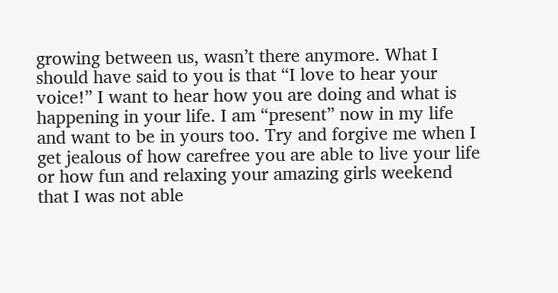growing between us, wasn’t there anymore. What I should have said to you is that “I love to hear your voice!” I want to hear how you are doing and what is happening in your life. I am “present” now in my life and want to be in yours too. Try and forgive me when I get jealous of how carefree you are able to live your life or how fun and relaxing your amazing girls weekend that I was not able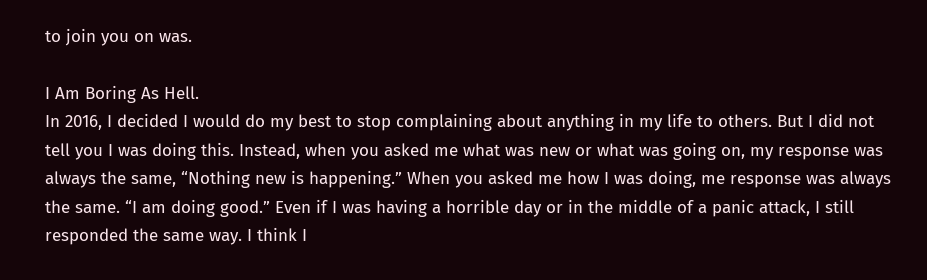to join you on was.

I Am Boring As Hell.
In 2016, I decided I would do my best to stop complaining about anything in my life to others. But I did not tell you I was doing this. Instead, when you asked me what was new or what was going on, my response was always the same, “Nothing new is happening.” When you asked me how I was doing, me response was always the same. “I am doing good.” Even if I was having a horrible day or in the middle of a panic attack, I still responded the same way. I think I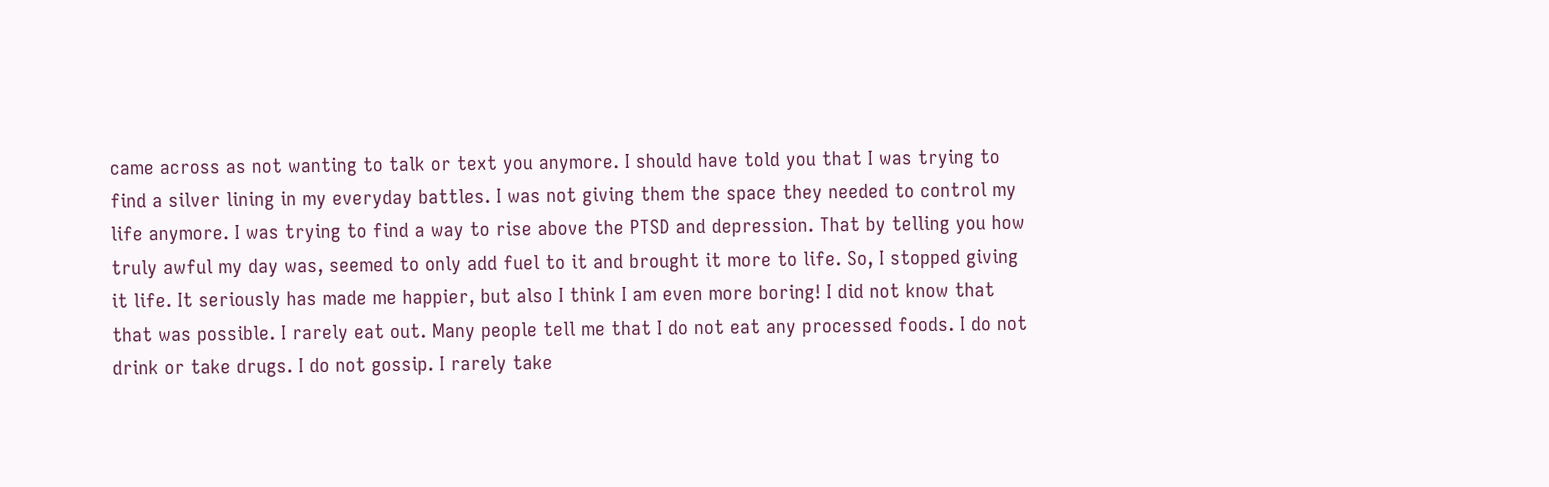came across as not wanting to talk or text you anymore. I should have told you that I was trying to find a silver lining in my everyday battles. I was not giving them the space they needed to control my life anymore. I was trying to find a way to rise above the PTSD and depression. That by telling you how truly awful my day was, seemed to only add fuel to it and brought it more to life. So, I stopped giving it life. It seriously has made me happier, but also I think I am even more boring! I did not know that that was possible. I rarely eat out. Many people tell me that I do not eat any processed foods. I do not drink or take drugs. I do not gossip. I rarely take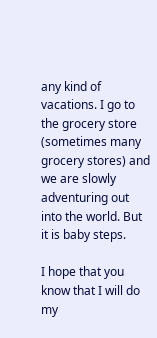any kind of vacations. I go to the grocery store (sometimes many grocery stores) and we are slowly adventuring out into the world. But it is baby steps.

I hope that you know that I will do my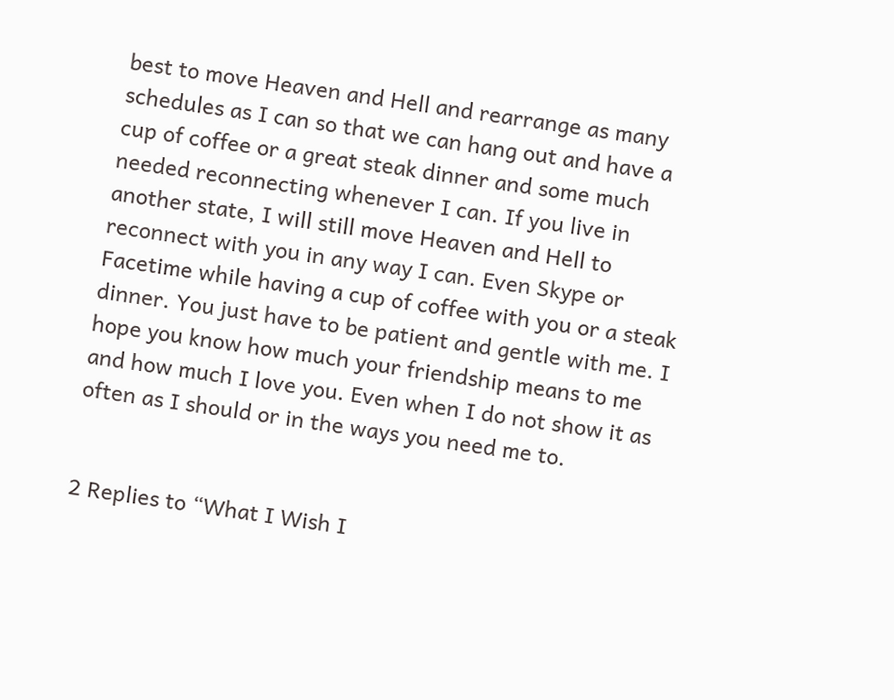best to move Heaven and Hell and rearrange as many schedules as I can so that we can hang out and have a cup of coffee or a great steak dinner and some much needed reconnecting whenever I can. If you live in another state, I will still move Heaven and Hell to reconnect with you in any way I can. Even Skype or Facetime while having a cup of coffee with you or a steak dinner. You just have to be patient and gentle with me. I hope you know how much your friendship means to me and how much I love you. Even when I do not show it as often as I should or in the ways you need me to.


2 Replies to “What I Wish I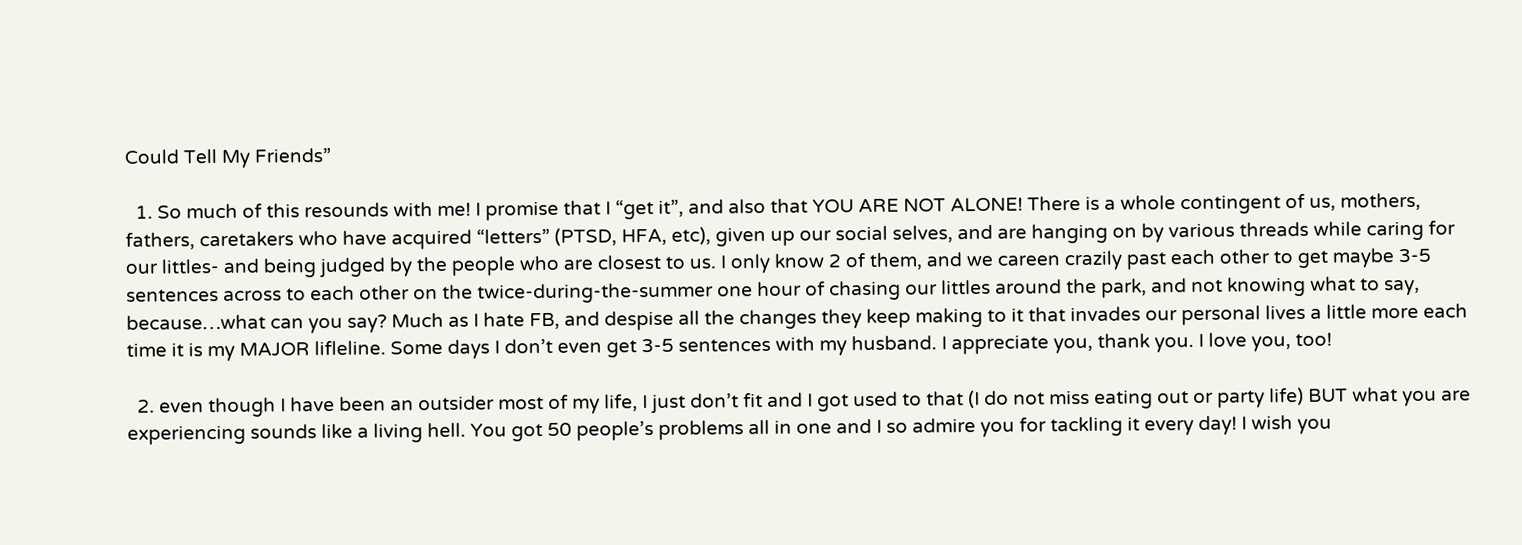Could Tell My Friends”

  1. So much of this resounds with me! I promise that I “get it”, and also that YOU ARE NOT ALONE! There is a whole contingent of us, mothers, fathers, caretakers who have acquired “letters” (PTSD, HFA, etc), given up our social selves, and are hanging on by various threads while caring for our littles- and being judged by the people who are closest to us. I only know 2 of them, and we careen crazily past each other to get maybe 3-5 sentences across to each other on the twice-during-the-summer one hour of chasing our littles around the park, and not knowing what to say, because…what can you say? Much as I hate FB, and despise all the changes they keep making to it that invades our personal lives a little more each time it is my MAJOR lifleline. Some days I don’t even get 3-5 sentences with my husband. I appreciate you, thank you. I love you, too!

  2. even though I have been an outsider most of my life, I just don’t fit and I got used to that (I do not miss eating out or party life) BUT what you are experiencing sounds like a living hell. You got 50 people’s problems all in one and I so admire you for tackling it every day! I wish you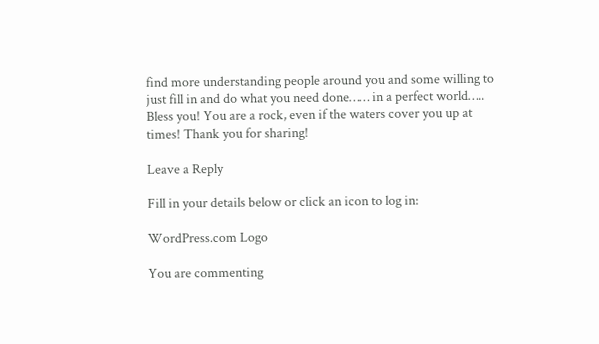find more understanding people around you and some willing to just fill in and do what you need done…… in a perfect world….. Bless you! You are a rock, even if the waters cover you up at times! Thank you for sharing!

Leave a Reply

Fill in your details below or click an icon to log in:

WordPress.com Logo

You are commenting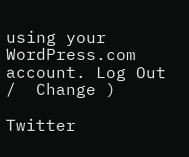using your WordPress.com account. Log Out /  Change )

Twitter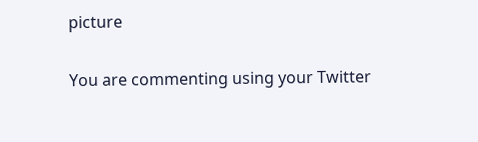picture

You are commenting using your Twitter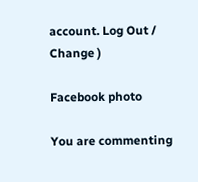account. Log Out /  Change )

Facebook photo

You are commenting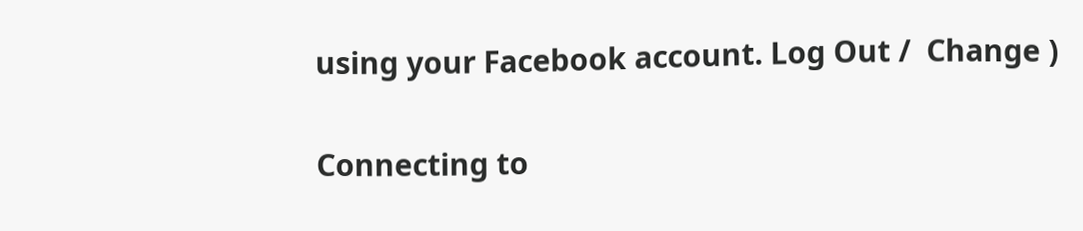using your Facebook account. Log Out /  Change )

Connecting to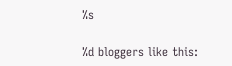%s

%d bloggers like this: